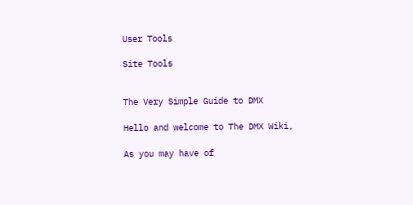User Tools

Site Tools


The Very Simple Guide to DMX

Hello and welcome to The DMX Wiki,

As you may have of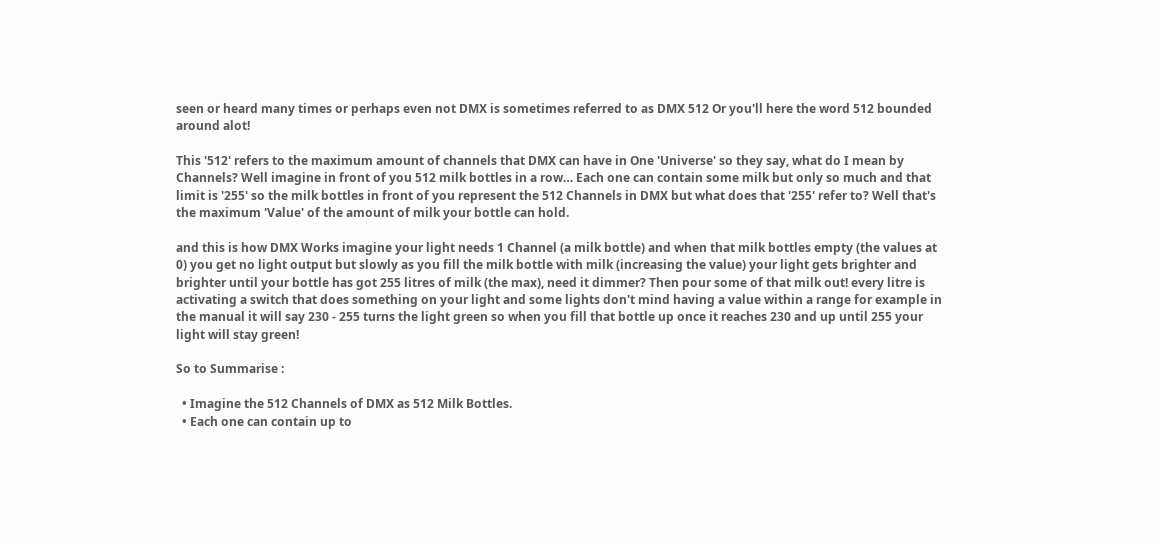seen or heard many times or perhaps even not DMX is sometimes referred to as DMX 512 Or you'll here the word 512 bounded around alot!

This '512' refers to the maximum amount of channels that DMX can have in One 'Universe' so they say, what do I mean by Channels? Well imagine in front of you 512 milk bottles in a row… Each one can contain some milk but only so much and that limit is '255' so the milk bottles in front of you represent the 512 Channels in DMX but what does that '255' refer to? Well that's the maximum 'Value' of the amount of milk your bottle can hold.

and this is how DMX Works imagine your light needs 1 Channel (a milk bottle) and when that milk bottles empty (the values at 0) you get no light output but slowly as you fill the milk bottle with milk (increasing the value) your light gets brighter and brighter until your bottle has got 255 litres of milk (the max), need it dimmer? Then pour some of that milk out! every litre is activating a switch that does something on your light and some lights don't mind having a value within a range for example in the manual it will say 230 - 255 turns the light green so when you fill that bottle up once it reaches 230 and up until 255 your light will stay green!

So to Summarise :

  • Imagine the 512 Channels of DMX as 512 Milk Bottles.
  • Each one can contain up to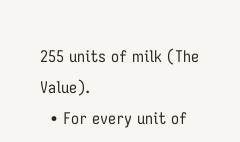255 units of milk (The Value).
  • For every unit of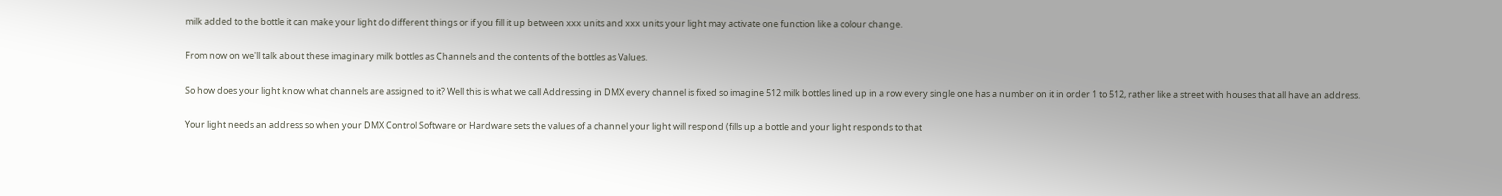milk added to the bottle it can make your light do different things or if you fill it up between xxx units and xxx units your light may activate one function like a colour change.

From now on we'll talk about these imaginary milk bottles as Channels and the contents of the bottles as Values.

So how does your light know what channels are assigned to it? Well this is what we call Addressing in DMX every channel is fixed so imagine 512 milk bottles lined up in a row every single one has a number on it in order 1 to 512, rather like a street with houses that all have an address.

Your light needs an address so when your DMX Control Software or Hardware sets the values of a channel your light will respond (fills up a bottle and your light responds to that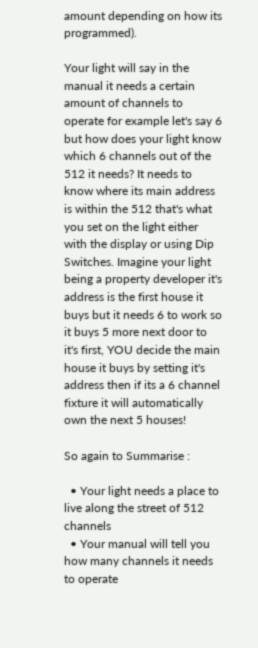amount depending on how its programmed).

Your light will say in the manual it needs a certain amount of channels to operate for example let's say 6 but how does your light know which 6 channels out of the 512 it needs? It needs to know where its main address is within the 512 that's what you set on the light either with the display or using Dip Switches. Imagine your light being a property developer it's address is the first house it buys but it needs 6 to work so it buys 5 more next door to it's first, YOU decide the main house it buys by setting it's address then if its a 6 channel fixture it will automatically own the next 5 houses!

So again to Summarise :

  • Your light needs a place to live along the street of 512 channels
  • Your manual will tell you how many channels it needs to operate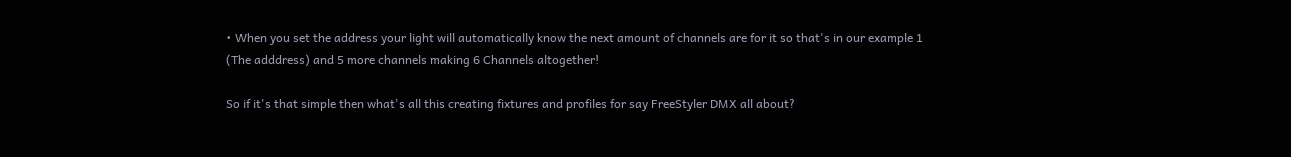• When you set the address your light will automatically know the next amount of channels are for it so that's in our example 1 (The adddress) and 5 more channels making 6 Channels altogether!

So if it's that simple then what's all this creating fixtures and profiles for say FreeStyler DMX all about?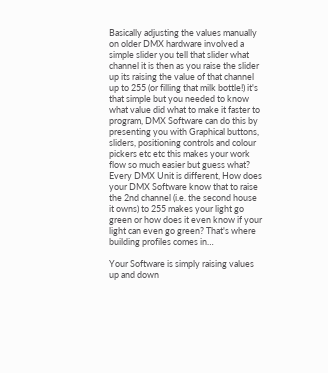Basically adjusting the values manually on older DMX hardware involved a simple slider you tell that slider what channel it is then as you raise the slider up its raising the value of that channel up to 255 (or filling that milk bottle!) it's that simple but you needed to know what value did what to make it faster to program, DMX Software can do this by presenting you with Graphical buttons, sliders, positioning controls and colour pickers etc etc this makes your work flow so much easier but guess what? Every DMX Unit is different, How does your DMX Software know that to raise the 2nd channel (i.e. the second house it owns) to 255 makes your light go green or how does it even know if your light can even go green? That's where building profiles comes in…

Your Software is simply raising values up and down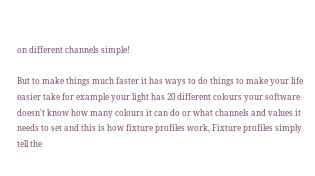on different channels simple!

But to make things much faster it has ways to do things to make your life easier take for example your light has 20 different colours your software doesn't know how many colours it can do or what channels and values it needs to set and this is how fixture profiles work, Fixture profiles simply tell the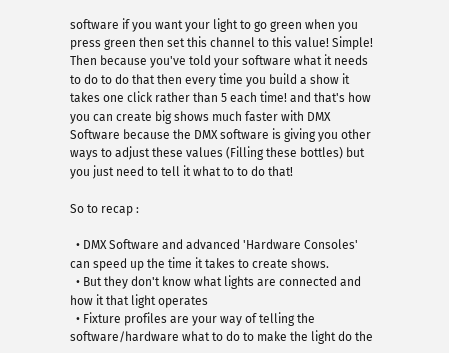software if you want your light to go green when you press green then set this channel to this value! Simple! Then because you've told your software what it needs to do to do that then every time you build a show it takes one click rather than 5 each time! and that's how you can create big shows much faster with DMX Software because the DMX software is giving you other ways to adjust these values (Filling these bottles) but you just need to tell it what to to do that!

So to recap :

  • DMX Software and advanced 'Hardware Consoles' can speed up the time it takes to create shows.
  • But they don't know what lights are connected and how it that light operates
  • Fixture profiles are your way of telling the software/hardware what to do to make the light do the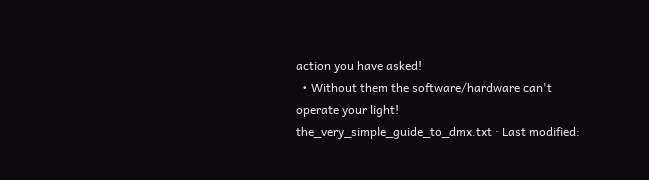action you have asked!
  • Without them the software/hardware can't operate your light!
the_very_simple_guide_to_dmx.txt · Last modified: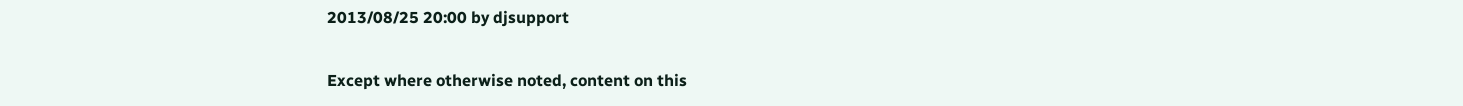2013/08/25 20:00 by djsupport

Except where otherwise noted, content on this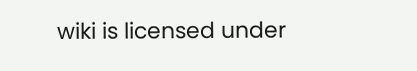wiki is licensed under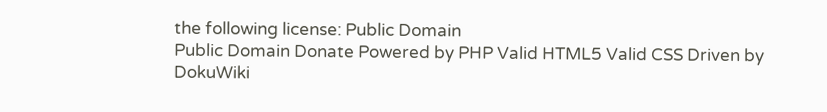the following license: Public Domain
Public Domain Donate Powered by PHP Valid HTML5 Valid CSS Driven by DokuWiki